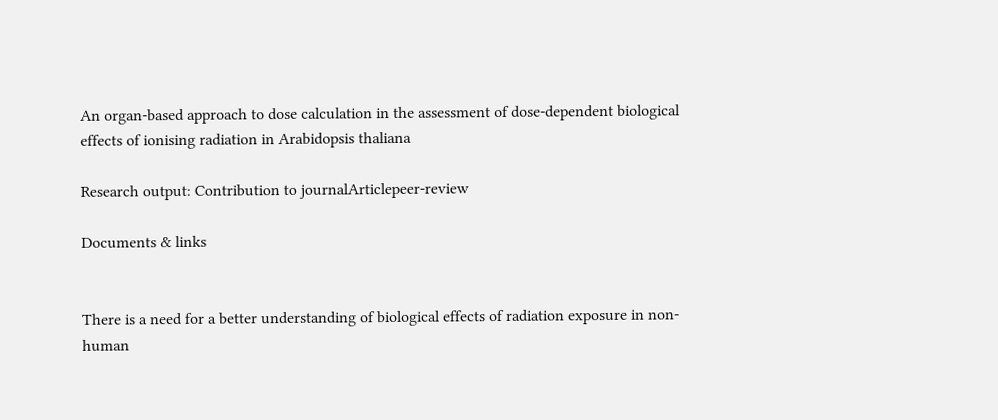An organ-based approach to dose calculation in the assessment of dose-dependent biological effects of ionising radiation in Arabidopsis thaliana

Research output: Contribution to journalArticlepeer-review

Documents & links


There is a need for a better understanding of biological effects of radiation exposure in non-human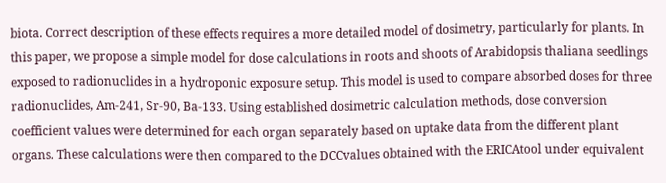biota. Correct description of these effects requires a more detailed model of dosimetry, particularly for plants. In this paper, we propose a simple model for dose calculations in roots and shoots of Arabidopsis thaliana seedlings exposed to radionuclides in a hydroponic exposure setup. This model is used to compare absorbed doses for three radionuclides, Am-241, Sr-90, Ba-133. Using established dosimetric calculation methods, dose conversion coefficient values were determined for each organ separately based on uptake data from the different plant organs. These calculations were then compared to the DCCvalues obtained with the ERICAtool under equivalent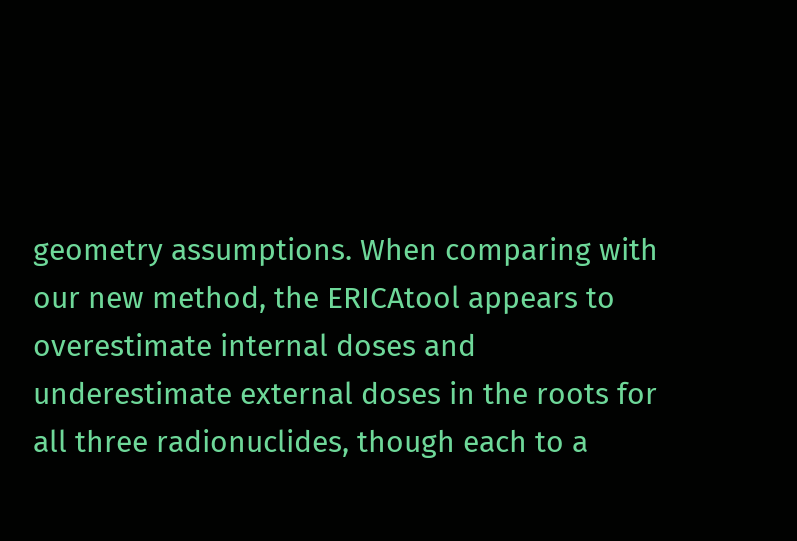geometry assumptions. When comparing with our new method, the ERICAtool appears to overestimate internal doses and underestimate external doses in the roots for all three radionuclides, though each to a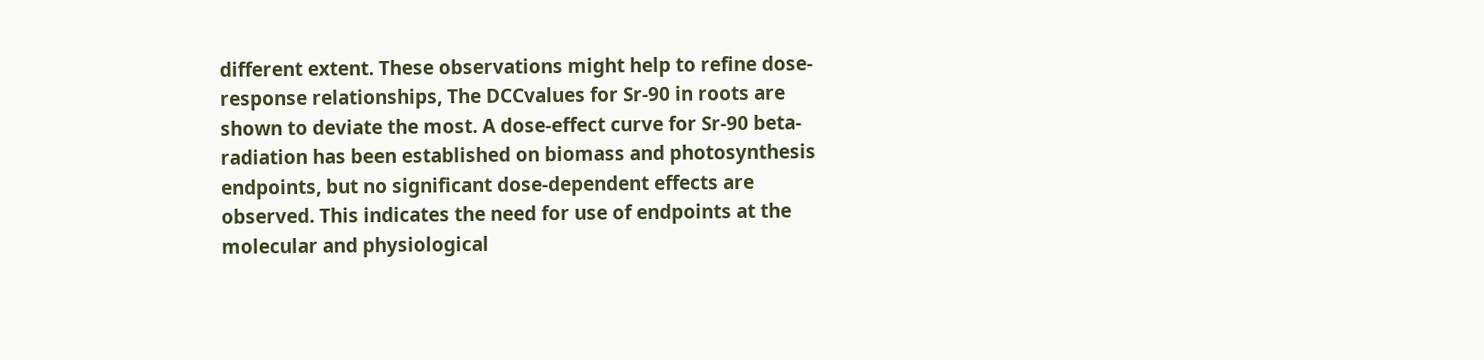different extent. These observations might help to refine dose-response relationships, The DCCvalues for Sr-90 in roots are shown to deviate the most. A dose-effect curve for Sr-90 beta-radiation has been established on biomass and photosynthesis endpoints, but no significant dose-dependent effects are observed. This indicates the need for use of endpoints at the molecular and physiological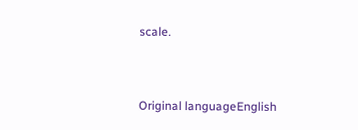scale.


Original languageEnglish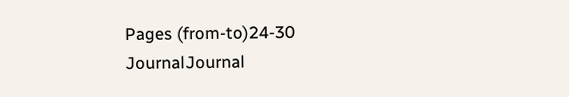Pages (from-to)24-30
JournalJournal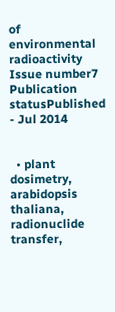of environmental radioactivity
Issue number7
Publication statusPublished - Jul 2014


  • plant dosimetry, arabidopsis thaliana, radionuclide transfer,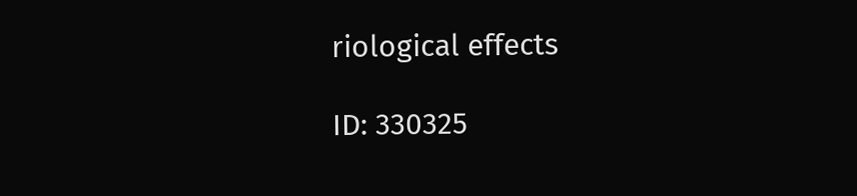riological effects

ID: 330325